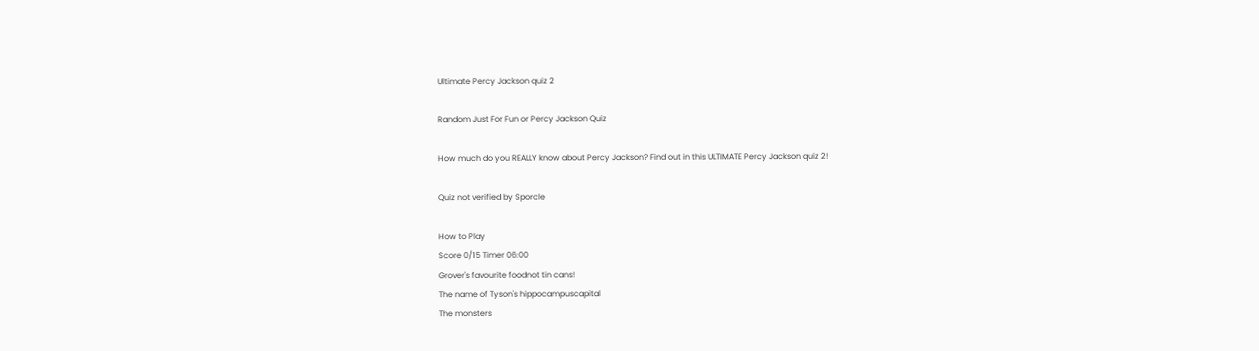Ultimate Percy Jackson quiz 2

Random Just For Fun or Percy Jackson Quiz

How much do you REALLY know about Percy Jackson? Find out in this ULTIMATE Percy Jackson quiz 2!

Quiz not verified by Sporcle

How to Play
Score 0/15 Timer 06:00
Grover's favourite foodnot tin cans!
The name of Tyson's hippocampuscapital
The monsters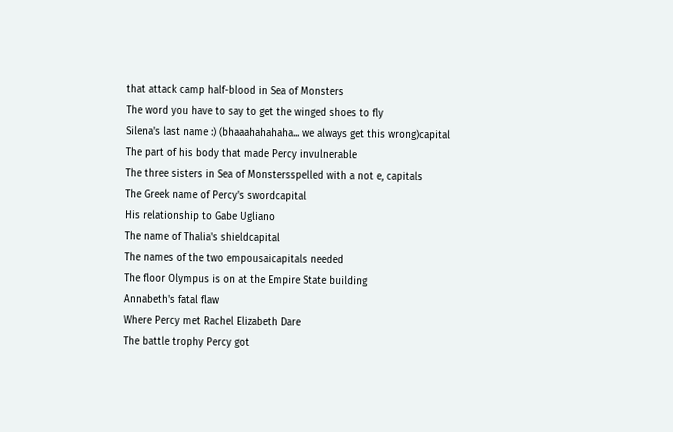that attack camp half-blood in Sea of Monsters
The word you have to say to get the winged shoes to fly
Silena's last name :) (bhaaahahahaha... we always get this wrong)capital
The part of his body that made Percy invulnerable
The three sisters in Sea of Monstersspelled with a not e, capitals
The Greek name of Percy's swordcapital
His relationship to Gabe Ugliano
The name of Thalia's shieldcapital
The names of the two empousaicapitals needed
The floor Olympus is on at the Empire State building
Annabeth's fatal flaw
Where Percy met Rachel Elizabeth Dare
The battle trophy Percy got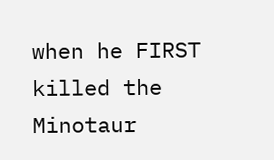when he FIRST killed the Minotaur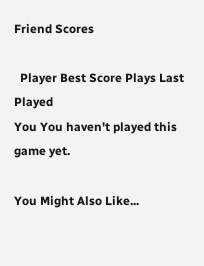Friend Scores

  Player Best Score Plays Last Played
You You haven't played this game yet.

You Might Also Like...